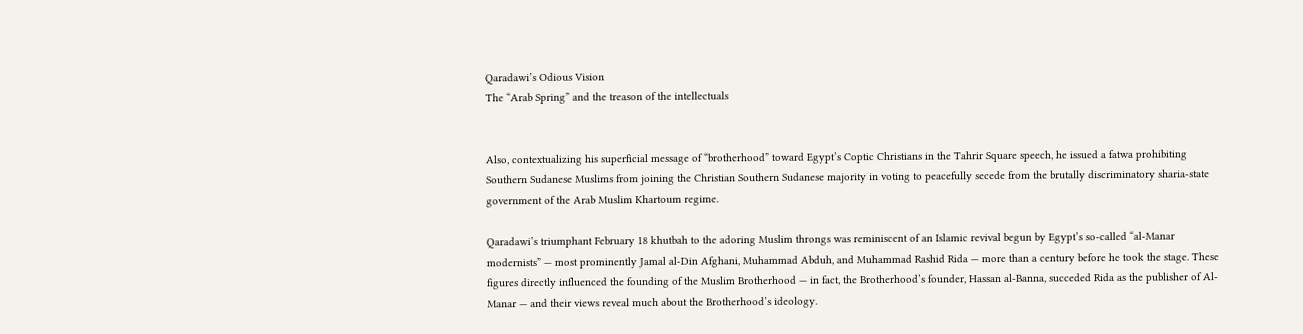Qaradawi’s Odious Vision
The “Arab Spring” and the treason of the intellectuals


Also, contextualizing his superficial message of “brotherhood” toward Egypt’s Coptic Christians in the Tahrir Square speech, he issued a fatwa prohibiting Southern Sudanese Muslims from joining the Christian Southern Sudanese majority in voting to peacefully secede from the brutally discriminatory sharia-state government of the Arab Muslim Khartoum regime.

Qaradawi’s triumphant February 18 khutbah to the adoring Muslim throngs was reminiscent of an Islamic revival begun by Egypt’s so-called “al-Manar modernists” — most prominently Jamal al-Din Afghani, Muhammad Abduh, and Muhammad Rashid Rida — more than a century before he took the stage. These figures directly influenced the founding of the Muslim Brotherhood — in fact, the Brotherhood’s founder, Hassan al-Banna, succeded Rida as the publisher of Al-Manar — and their views reveal much about the Brotherhood’s ideology.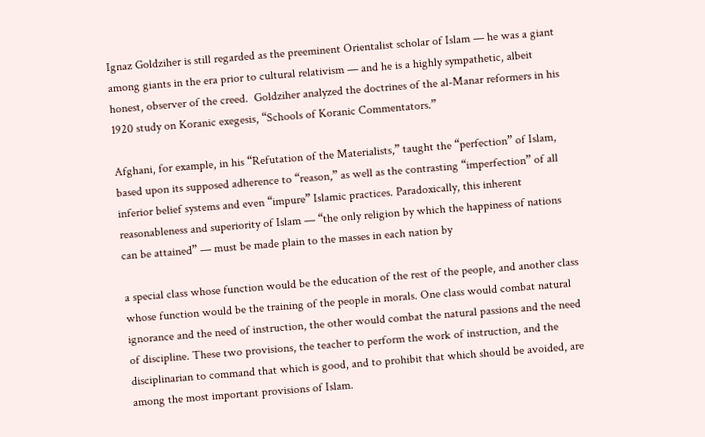Ignaz Goldziher is still regarded as the preeminent Orientalist scholar of Islam — he was a giant among giants in the era prior to cultural relativism — and he is a highly sympathetic, albeit honest, observer of the creed.  Goldziher analyzed the doctrines of the al-Manar reformers in his 1920 study on Koranic exegesis, “Schools of Koranic Commentators.”

Afghani, for example, in his “Refutation of the Materialists,” taught the “perfection” of Islam, based upon its supposed adherence to “reason,” as well as the contrasting “imperfection” of all inferior belief systems and even “impure” Islamic practices. Paradoxically, this inherent reasonableness and superiority of Islam — “the only religion by which the happiness of nations can be attained” — must be made plain to the masses in each nation by

a special class whose function would be the education of the rest of the people, and another class whose function would be the training of the people in morals. One class would combat natural ignorance and the need of instruction, the other would combat the natural passions and the need of discipline. These two provisions, the teacher to perform the work of instruction, and the disciplinarian to command that which is good, and to prohibit that which should be avoided, are among the most important provisions of Islam.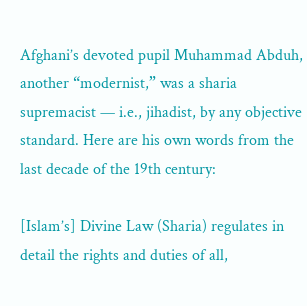Afghani’s devoted pupil Muhammad Abduh, another “modernist,” was a sharia supremacist — i.e., jihadist, by any objective standard. Here are his own words from the last decade of the 19th century:

[Islam’s] Divine Law (Sharia) regulates in detail the rights and duties of all,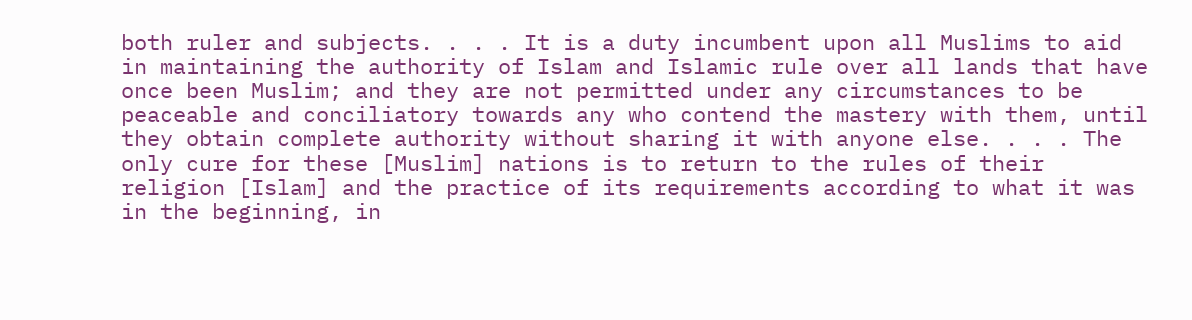both ruler and subjects. . . . It is a duty incumbent upon all Muslims to aid in maintaining the authority of Islam and Islamic rule over all lands that have once been Muslim; and they are not permitted under any circumstances to be peaceable and conciliatory towards any who contend the mastery with them, until they obtain complete authority without sharing it with anyone else. . . . The only cure for these [Muslim] nations is to return to the rules of their religion [Islam] and the practice of its requirements according to what it was in the beginning, in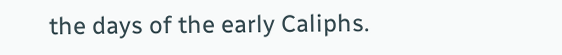the days of the early Caliphs.